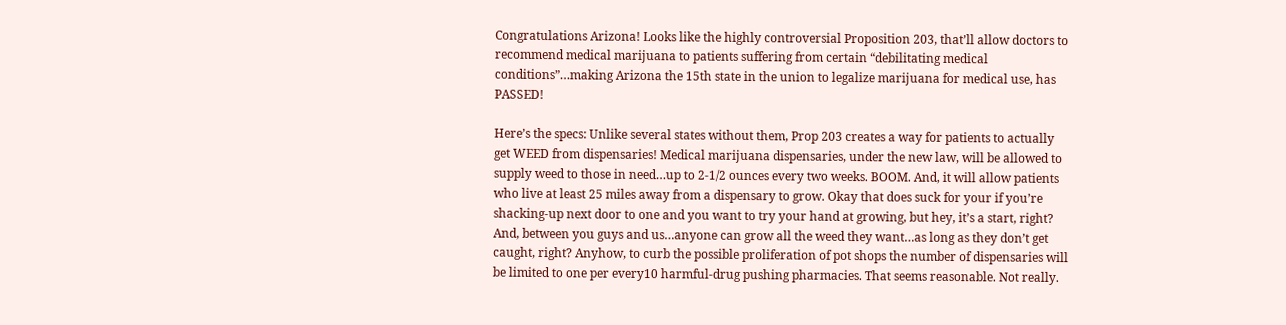Congratulations Arizona! Looks like the highly controversial Proposition 203, that’ll allow doctors to recommend medical marijuana to patients suffering from certain “debilitating medical conditions”…making Arizona the 15th state in the union to legalize marijuana for medical use, has PASSED!

Here’s the specs: Unlike several states without them, Prop 203 creates a way for patients to actually get WEED from dispensaries! Medical marijuana dispensaries, under the new law, will be allowed to supply weed to those in need…up to 2-1/2 ounces every two weeks. BOOM. And, it will allow patients who live at least 25 miles away from a dispensary to grow. Okay that does suck for your if you’re shacking-up next door to one and you want to try your hand at growing, but hey, it’s a start, right? And, between you guys and us…anyone can grow all the weed they want…as long as they don’t get caught, right? Anyhow, to curb the possible proliferation of pot shops the number of dispensaries will be limited to one per every10 harmful-drug pushing pharmacies. That seems reasonable. Not really.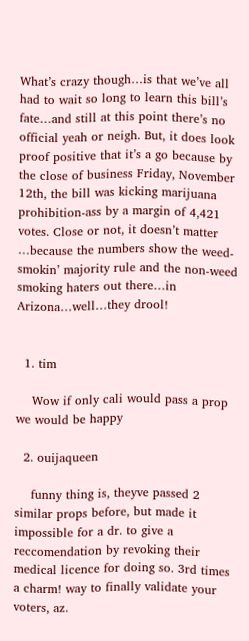What’s crazy though…is that we’ve all had to wait so long to learn this bill’s fate…and still at this point there’s no official yeah or neigh. But, it does look proof positive that it’s a go because by the close of business Friday, November 12th, the bill was kicking marijuana prohibition-ass by a margin of 4,421 votes. Close or not, it doesn’t matter …because the numbers show the weed-smokin’ majority rule and the non-weed smoking haters out there…in Arizona…well…they drool!


  1. tim

    Wow if only cali would pass a prop we would be happy

  2. ouijaqueen

    funny thing is, theyve passed 2 similar props before, but made it impossible for a dr. to give a reccomendation by revoking their medical licence for doing so. 3rd times a charm! way to finally validate your voters, az.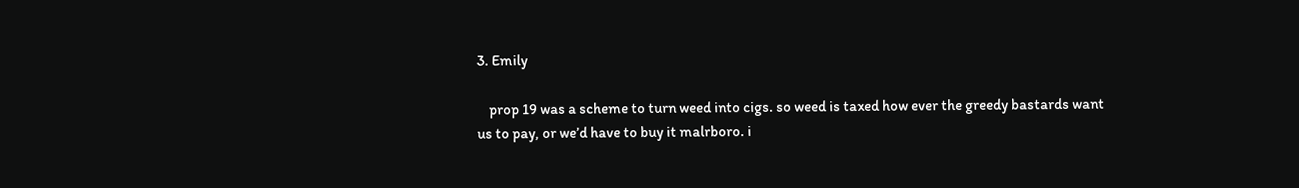3. Emily

    prop 19 was a scheme to turn weed into cigs. so weed is taxed how ever the greedy bastards want us to pay, or we’d have to buy it malrboro. i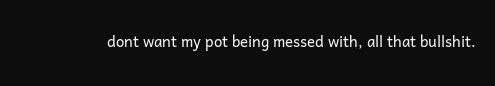dont want my pot being messed with, all that bullshit.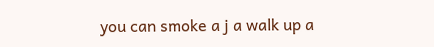you can smoke a j a walk up a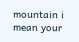mountain i mean your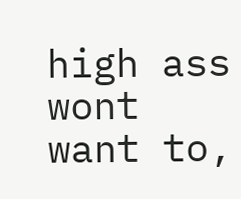high ass wont want to,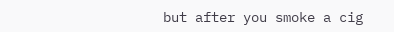but after you smoke a cig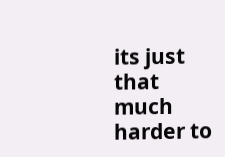its just that much harder to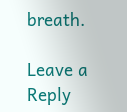breath.

Leave a Reply